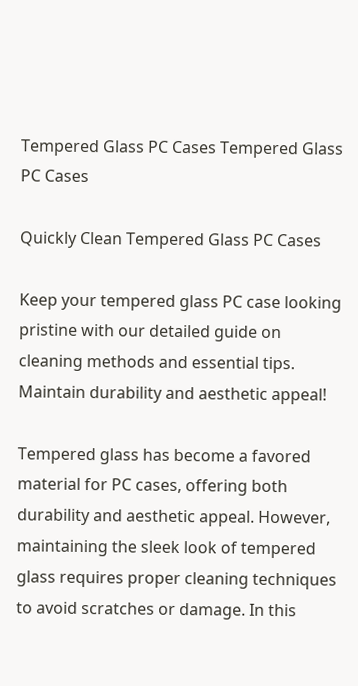Tempered Glass PC Cases Tempered Glass PC Cases

Quickly Clean Tempered Glass PC Cases

Keep your tempered glass PC case looking pristine with our detailed guide on cleaning methods and essential tips. Maintain durability and aesthetic appeal!

Tempered glass has become a favored material for PC cases, offering both durability and aesthetic appeal. However, maintaining the sleek look of tempered glass requires proper cleaning techniques to avoid scratches or damage. In this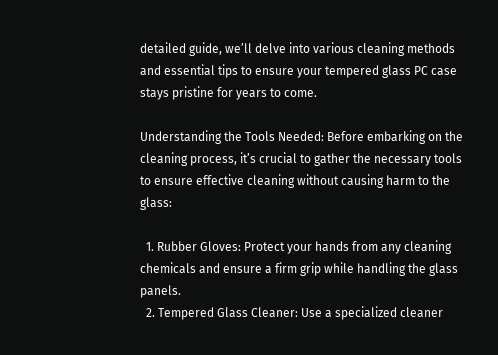detailed guide, we’ll delve into various cleaning methods and essential tips to ensure your tempered glass PC case stays pristine for years to come.

Understanding the Tools Needed: Before embarking on the cleaning process, it’s crucial to gather the necessary tools to ensure effective cleaning without causing harm to the glass:

  1. Rubber Gloves: Protect your hands from any cleaning chemicals and ensure a firm grip while handling the glass panels.
  2. Tempered Glass Cleaner: Use a specialized cleaner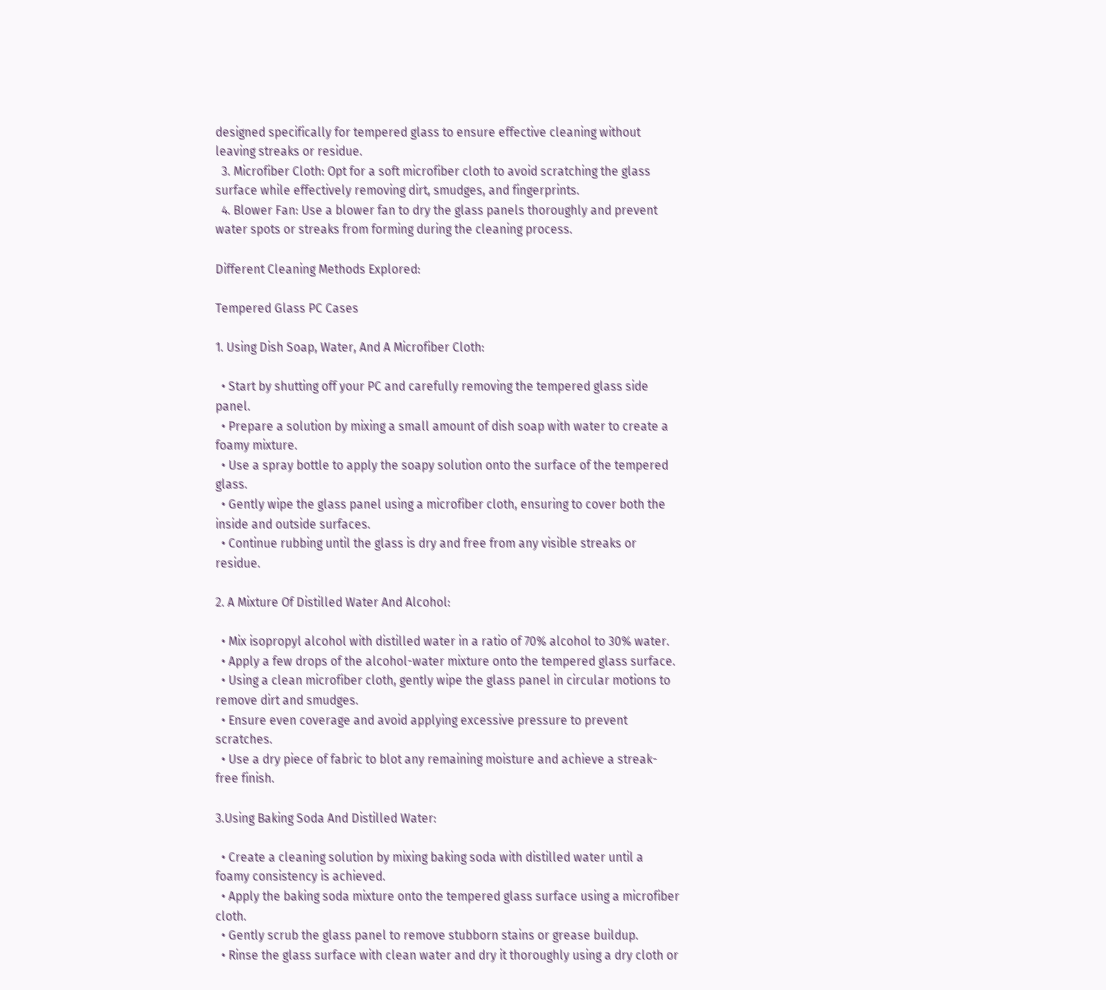designed specifically for tempered glass to ensure effective cleaning without leaving streaks or residue.
  3. Microfiber Cloth: Opt for a soft microfiber cloth to avoid scratching the glass surface while effectively removing dirt, smudges, and fingerprints.
  4. Blower Fan: Use a blower fan to dry the glass panels thoroughly and prevent water spots or streaks from forming during the cleaning process.

Different Cleaning Methods Explored:

Tempered Glass PC Cases

1. Using Dish Soap, Water, And A Microfiber Cloth:

  • Start by shutting off your PC and carefully removing the tempered glass side panel.
  • Prepare a solution by mixing a small amount of dish soap with water to create a foamy mixture.
  • Use a spray bottle to apply the soapy solution onto the surface of the tempered glass.
  • Gently wipe the glass panel using a microfiber cloth, ensuring to cover both the inside and outside surfaces.
  • Continue rubbing until the glass is dry and free from any visible streaks or residue.

2. A Mixture Of Distilled Water And Alcohol:

  • Mix isopropyl alcohol with distilled water in a ratio of 70% alcohol to 30% water.
  • Apply a few drops of the alcohol-water mixture onto the tempered glass surface.
  • Using a clean microfiber cloth, gently wipe the glass panel in circular motions to remove dirt and smudges.
  • Ensure even coverage and avoid applying excessive pressure to prevent scratches.
  • Use a dry piece of fabric to blot any remaining moisture and achieve a streak-free finish.

3.Using Baking Soda And Distilled Water:

  • Create a cleaning solution by mixing baking soda with distilled water until a foamy consistency is achieved.
  • Apply the baking soda mixture onto the tempered glass surface using a microfiber cloth.
  • Gently scrub the glass panel to remove stubborn stains or grease buildup.
  • Rinse the glass surface with clean water and dry it thoroughly using a dry cloth or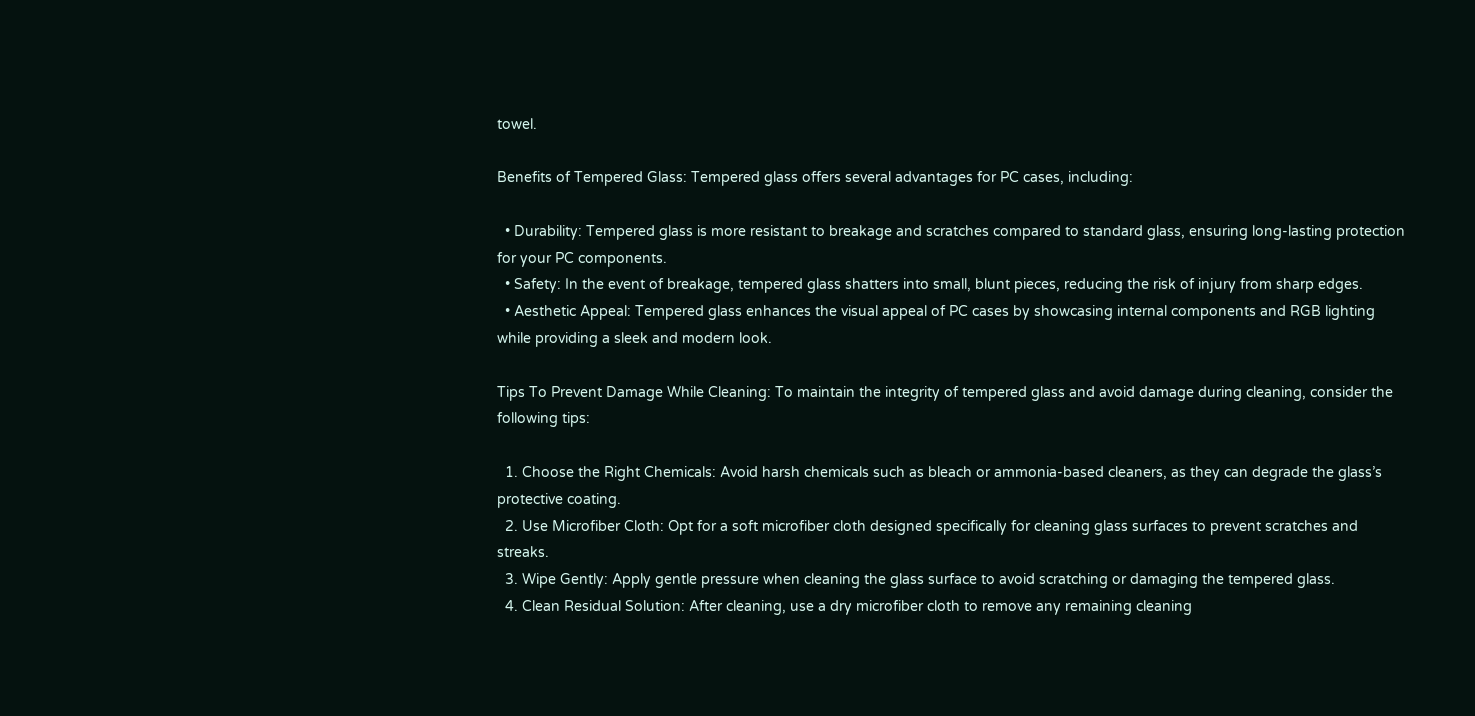towel.

Benefits of Tempered Glass: Tempered glass offers several advantages for PC cases, including:

  • Durability: Tempered glass is more resistant to breakage and scratches compared to standard glass, ensuring long-lasting protection for your PC components.
  • Safety: In the event of breakage, tempered glass shatters into small, blunt pieces, reducing the risk of injury from sharp edges.
  • Aesthetic Appeal: Tempered glass enhances the visual appeal of PC cases by showcasing internal components and RGB lighting while providing a sleek and modern look.

Tips To Prevent Damage While Cleaning: To maintain the integrity of tempered glass and avoid damage during cleaning, consider the following tips:

  1. Choose the Right Chemicals: Avoid harsh chemicals such as bleach or ammonia-based cleaners, as they can degrade the glass’s protective coating.
  2. Use Microfiber Cloth: Opt for a soft microfiber cloth designed specifically for cleaning glass surfaces to prevent scratches and streaks.
  3. Wipe Gently: Apply gentle pressure when cleaning the glass surface to avoid scratching or damaging the tempered glass.
  4. Clean Residual Solution: After cleaning, use a dry microfiber cloth to remove any remaining cleaning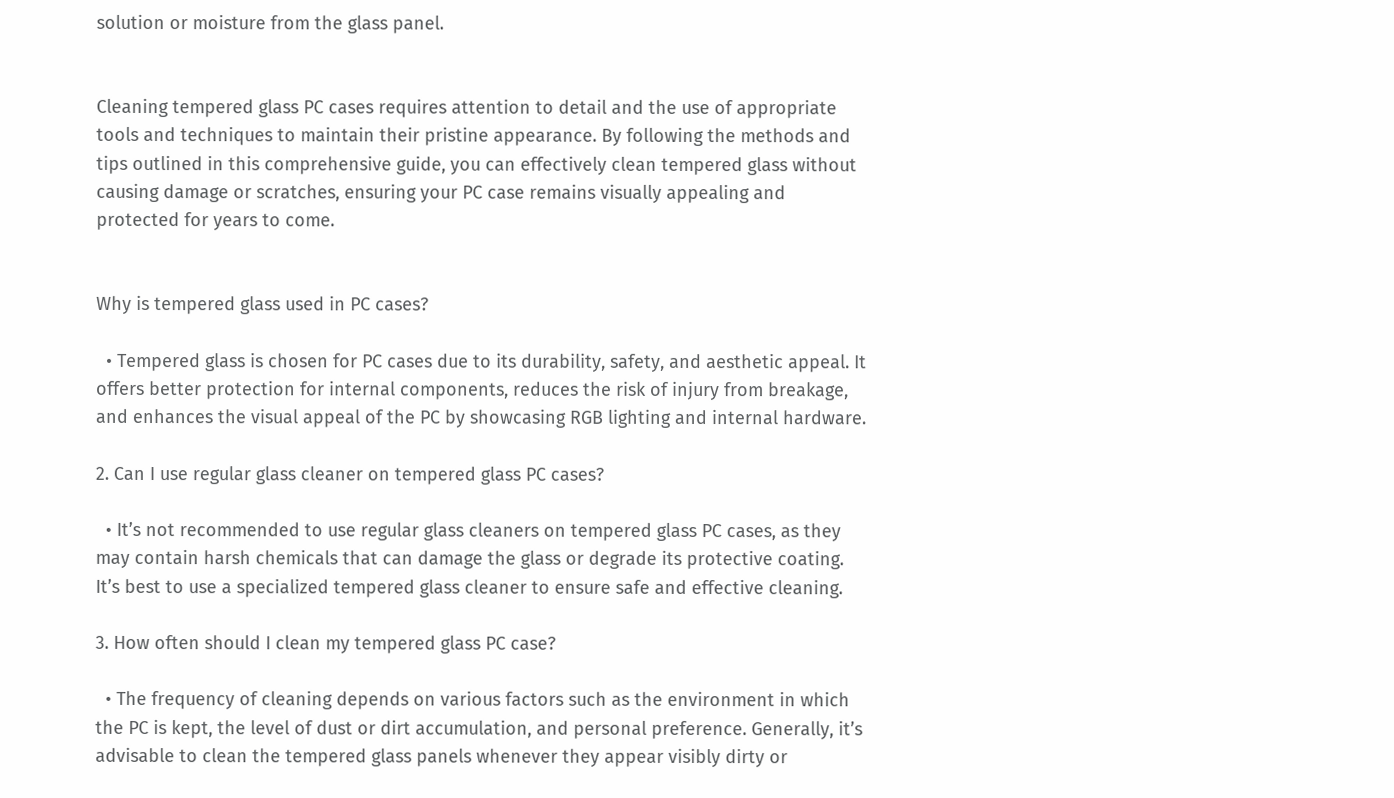solution or moisture from the glass panel.


Cleaning tempered glass PC cases requires attention to detail and the use of appropriate tools and techniques to maintain their pristine appearance. By following the methods and tips outlined in this comprehensive guide, you can effectively clean tempered glass without causing damage or scratches, ensuring your PC case remains visually appealing and protected for years to come.


Why is tempered glass used in PC cases?

  • Tempered glass is chosen for PC cases due to its durability, safety, and aesthetic appeal. It offers better protection for internal components, reduces the risk of injury from breakage, and enhances the visual appeal of the PC by showcasing RGB lighting and internal hardware.

2. Can I use regular glass cleaner on tempered glass PC cases?

  • It’s not recommended to use regular glass cleaners on tempered glass PC cases, as they may contain harsh chemicals that can damage the glass or degrade its protective coating. It’s best to use a specialized tempered glass cleaner to ensure safe and effective cleaning.

3. How often should I clean my tempered glass PC case?

  • The frequency of cleaning depends on various factors such as the environment in which the PC is kept, the level of dust or dirt accumulation, and personal preference. Generally, it’s advisable to clean the tempered glass panels whenever they appear visibly dirty or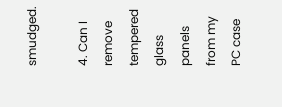smudged.

4. Can I remove tempered glass panels from my PC case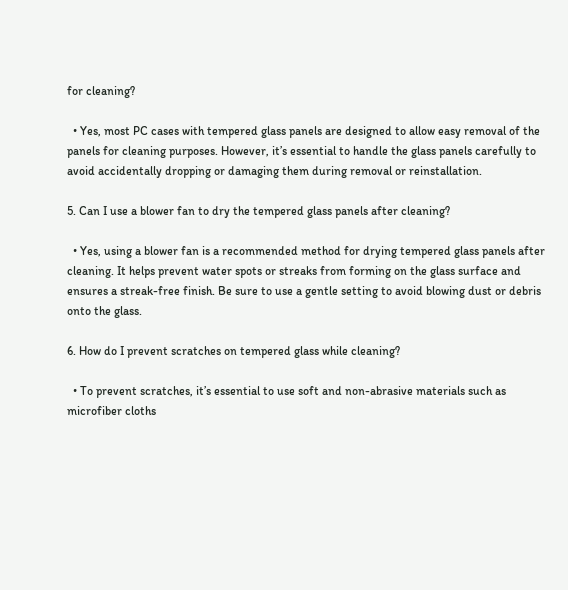for cleaning?

  • Yes, most PC cases with tempered glass panels are designed to allow easy removal of the panels for cleaning purposes. However, it’s essential to handle the glass panels carefully to avoid accidentally dropping or damaging them during removal or reinstallation.

5. Can I use a blower fan to dry the tempered glass panels after cleaning?

  • Yes, using a blower fan is a recommended method for drying tempered glass panels after cleaning. It helps prevent water spots or streaks from forming on the glass surface and ensures a streak-free finish. Be sure to use a gentle setting to avoid blowing dust or debris onto the glass.

6. How do I prevent scratches on tempered glass while cleaning?

  • To prevent scratches, it’s essential to use soft and non-abrasive materials such as microfiber cloths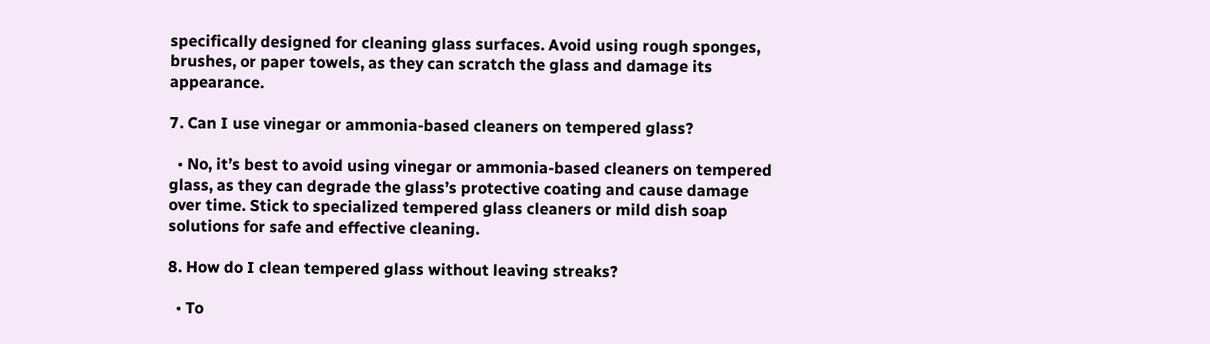specifically designed for cleaning glass surfaces. Avoid using rough sponges, brushes, or paper towels, as they can scratch the glass and damage its appearance.

7. Can I use vinegar or ammonia-based cleaners on tempered glass?

  • No, it’s best to avoid using vinegar or ammonia-based cleaners on tempered glass, as they can degrade the glass’s protective coating and cause damage over time. Stick to specialized tempered glass cleaners or mild dish soap solutions for safe and effective cleaning.

8. How do I clean tempered glass without leaving streaks?

  • To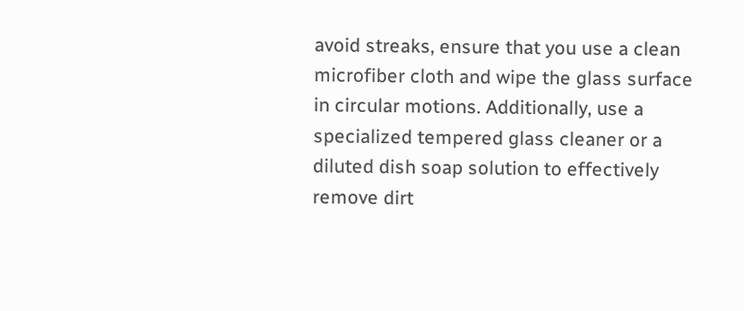avoid streaks, ensure that you use a clean microfiber cloth and wipe the glass surface in circular motions. Additionally, use a specialized tempered glass cleaner or a diluted dish soap solution to effectively remove dirt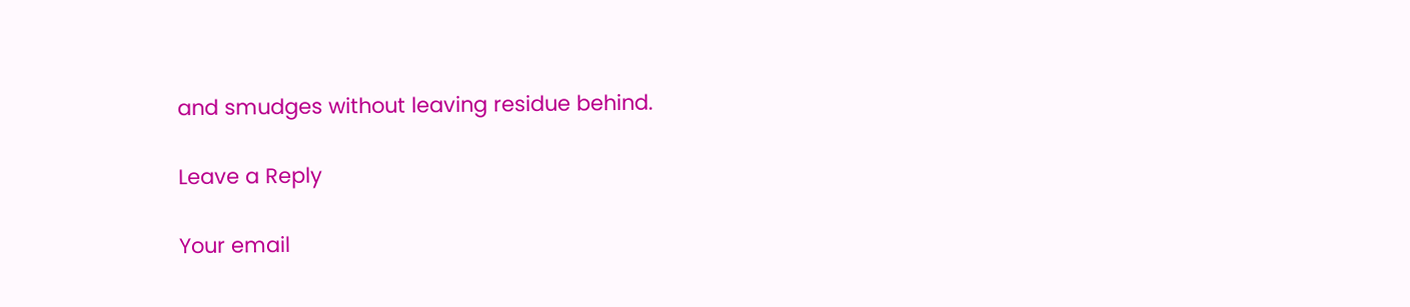and smudges without leaving residue behind.

Leave a Reply

Your email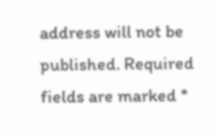address will not be published. Required fields are marked *